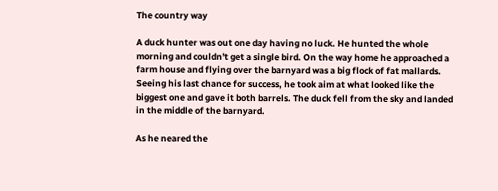The country way

A duck hunter was out one day having no luck. He hunted the whole morning and couldn't get a single bird. On the way home he approached a farm house and flying over the barnyard was a big flock of fat mallards. Seeing his last chance for success, he took aim at what looked like the biggest one and gave it both barrels. The duck fell from the sky and landed in the middle of the barnyard.

As he neared the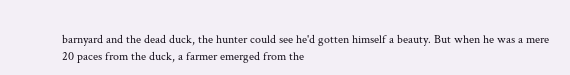barnyard and the dead duck, the hunter could see he'd gotten himself a beauty. But when he was a mere 20 paces from the duck, a farmer emerged from the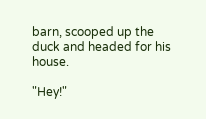barn, scooped up the duck and headed for his house.

"Hey!"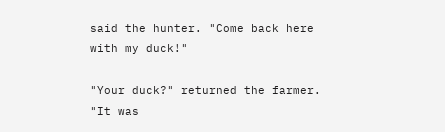said the hunter. "Come back here with my duck!"

"Your duck?" returned the farmer. "It was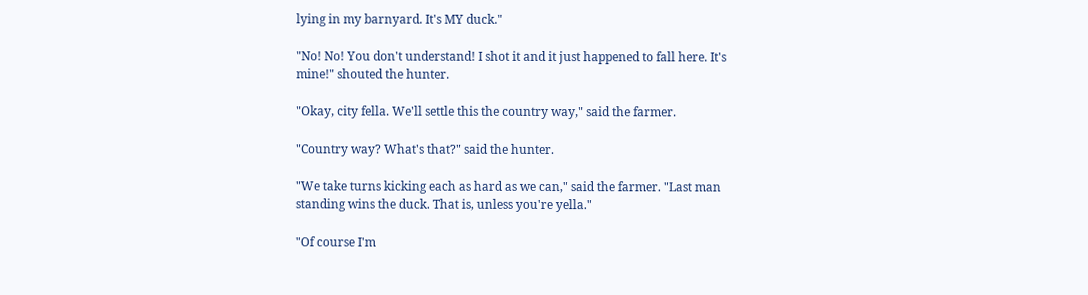lying in my barnyard. It's MY duck."

"No! No! You don't understand! I shot it and it just happened to fall here. It's mine!" shouted the hunter.

"Okay, city fella. We'll settle this the country way," said the farmer.

"Country way? What's that?" said the hunter.

"We take turns kicking each as hard as we can," said the farmer. "Last man standing wins the duck. That is, unless you're yella."

"Of course I'm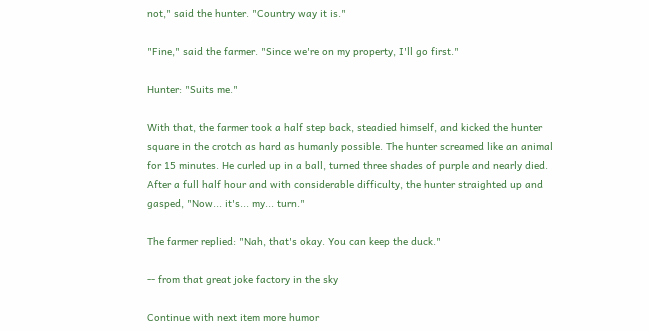not," said the hunter. "Country way it is."

"Fine," said the farmer. "Since we're on my property, I'll go first."

Hunter: "Suits me."

With that, the farmer took a half step back, steadied himself, and kicked the hunter square in the crotch as hard as humanly possible. The hunter screamed like an animal for 15 minutes. He curled up in a ball, turned three shades of purple and nearly died. After a full half hour and with considerable difficulty, the hunter straighted up and gasped, "Now... it's... my... turn."

The farmer replied: "Nah, that's okay. You can keep the duck."

-- from that great joke factory in the sky

Continue with next item more humor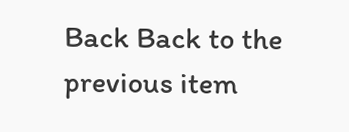Back Back to the previous item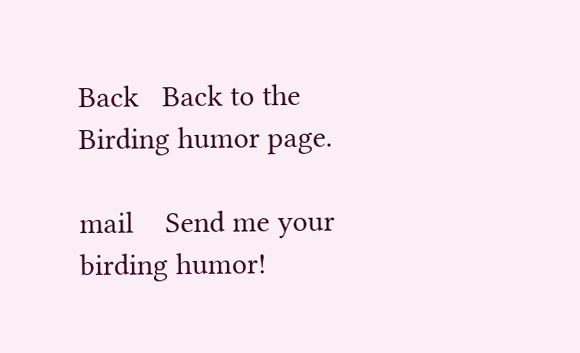Back   Back to the Birding humor page.

mail    Send me your birding humor!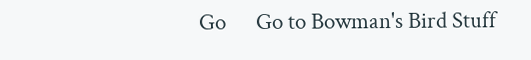Go      Go to Bowman's Bird Stuff